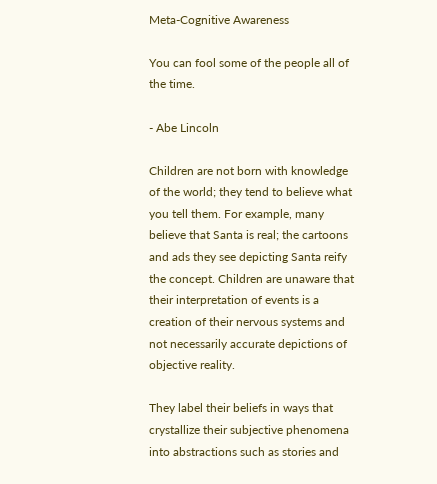Meta-Cognitive Awareness

You can fool some of the people all of the time.

- Abe Lincoln

Children are not born with knowledge of the world; they tend to believe what you tell them. For example, many believe that Santa is real; the cartoons and ads they see depicting Santa reify the concept. Children are unaware that their interpretation of events is a creation of their nervous systems and not necessarily accurate depictions of objective reality.

They label their beliefs in ways that crystallize their subjective phenomena into abstractions such as stories and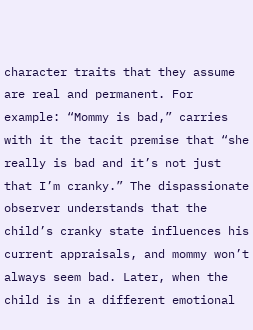character traits that they assume are real and permanent. For example: “Mommy is bad,” carries with it the tacit premise that “she really is bad and it’s not just that I’m cranky.” The dispassionate observer understands that the child’s cranky state influences his current appraisals, and mommy won’t always seem bad. Later, when the child is in a different emotional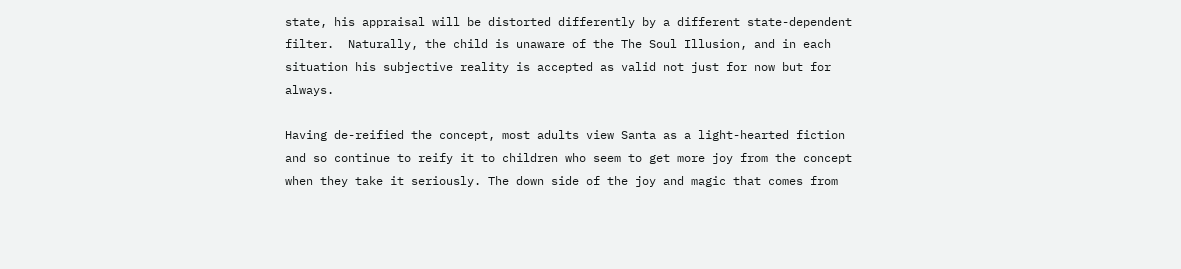state, his appraisal will be distorted differently by a different state-dependent filter.  Naturally, the child is unaware of the The Soul Illusion, and in each situation his subjective reality is accepted as valid not just for now but for always.

Having de-reified the concept, most adults view Santa as a light-hearted fiction and so continue to reify it to children who seem to get more joy from the concept when they take it seriously. The down side of the joy and magic that comes from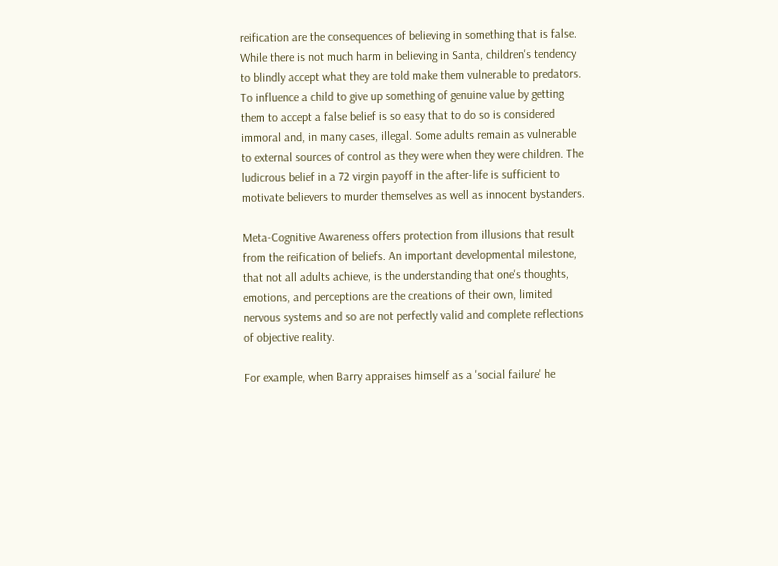reification are the consequences of believing in something that is false. While there is not much harm in believing in Santa, children's tendency to blindly accept what they are told make them vulnerable to predators. To influence a child to give up something of genuine value by getting them to accept a false belief is so easy that to do so is considered immoral and, in many cases, illegal. Some adults remain as vulnerable to external sources of control as they were when they were children. The ludicrous belief in a 72 virgin payoff in the after-life is sufficient to motivate believers to murder themselves as well as innocent bystanders.

Meta-Cognitive Awareness offers protection from illusions that result from the reification of beliefs. An important developmental milestone, that not all adults achieve, is the understanding that one's thoughts, emotions, and perceptions are the creations of their own, limited nervous systems and so are not perfectly valid and complete reflections of objective reality.

For example, when Barry appraises himself as a 'social failure' he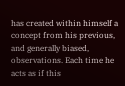has created within himself a concept from his previous, and generally biased, observations. Each time he acts as if this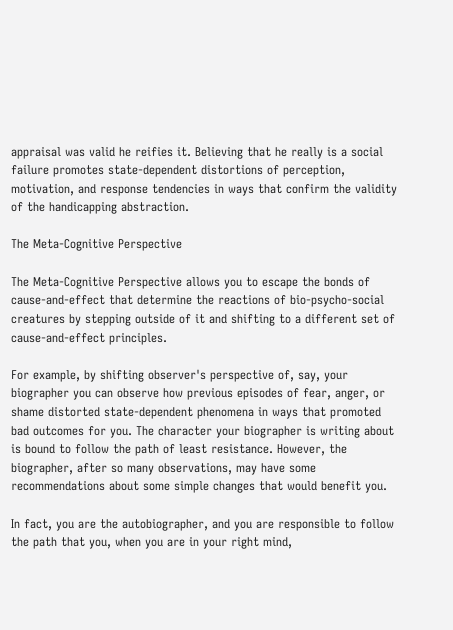appraisal was valid he reifies it. Believing that he really is a social failure promotes state-dependent distortions of perception, motivation, and response tendencies in ways that confirm the validity of the handicapping abstraction.

The Meta-Cognitive Perspective

The Meta-Cognitive Perspective allows you to escape the bonds of cause-and-effect that determine the reactions of bio-psycho-social creatures by stepping outside of it and shifting to a different set of cause-and-effect principles.

For example, by shifting observer's perspective of, say, your biographer you can observe how previous episodes of fear, anger, or shame distorted state-dependent phenomena in ways that promoted bad outcomes for you. The character your biographer is writing about is bound to follow the path of least resistance. However, the biographer, after so many observations, may have some recommendations about some simple changes that would benefit you.

In fact, you are the autobiographer, and you are responsible to follow the path that you, when you are in your right mind,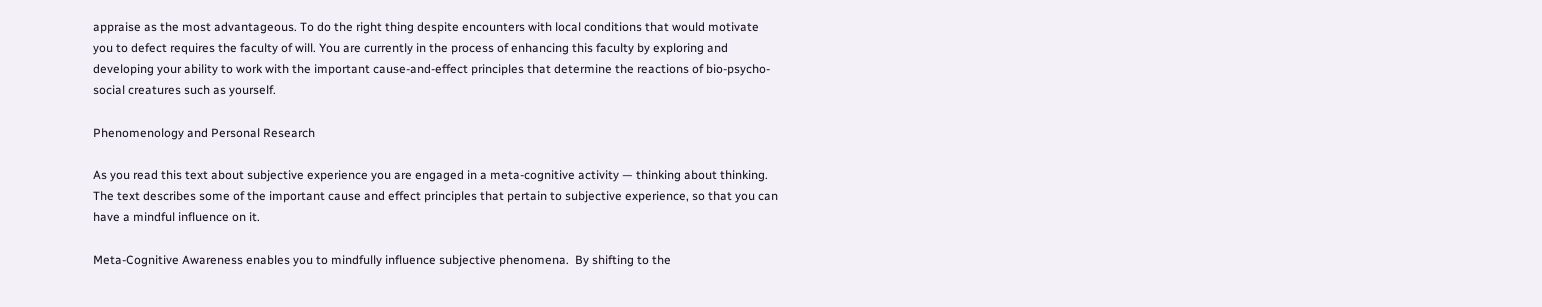appraise as the most advantageous. To do the right thing despite encounters with local conditions that would motivate you to defect requires the faculty of will. You are currently in the process of enhancing this faculty by exploring and developing your ability to work with the important cause-and-effect principles that determine the reactions of bio-psycho-social creatures such as yourself.

Phenomenology and Personal Research

As you read this text about subjective experience you are engaged in a meta-cognitive activity — thinking about thinking. The text describes some of the important cause and effect principles that pertain to subjective experience, so that you can have a mindful influence on it.

Meta-Cognitive Awareness enables you to mindfully influence subjective phenomena.  By shifting to the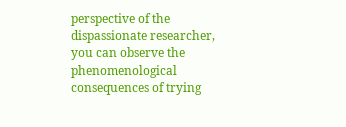perspective of the dispassionate researcher, you can observe the phenomenological consequences of trying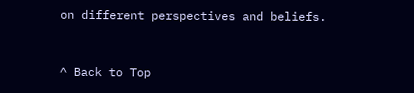on different perspectives and beliefs.


^ Back to Top